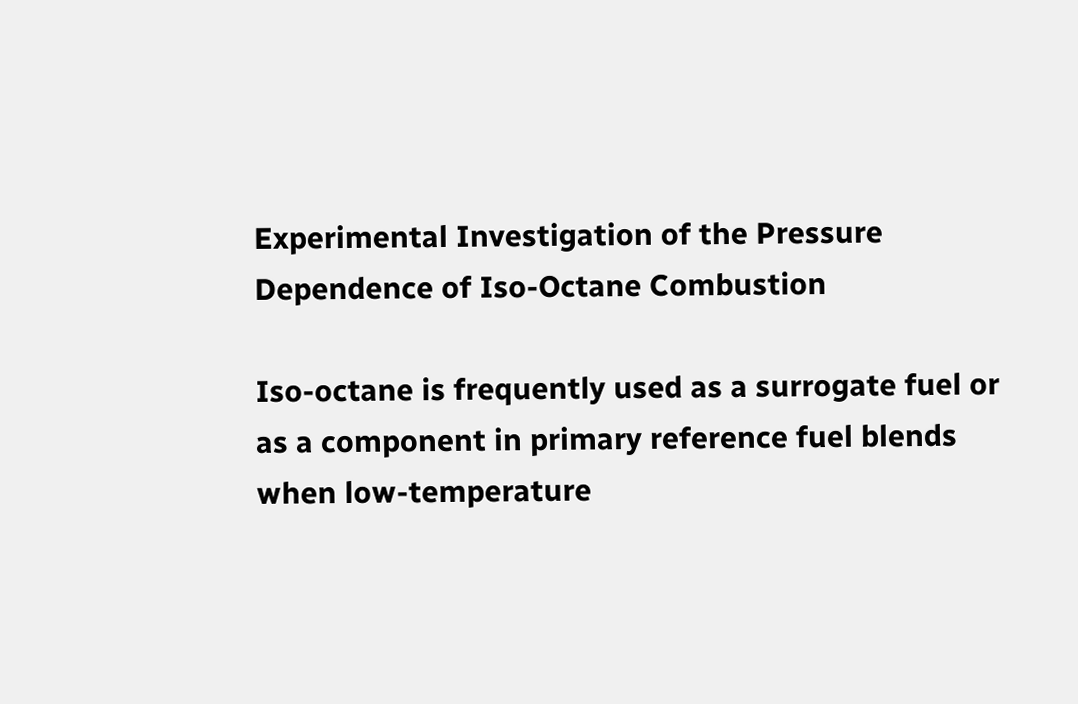Experimental Investigation of the Pressure Dependence of Iso-Octane Combustion

Iso-octane is frequently used as a surrogate fuel or as a component in primary reference fuel blends when low-temperature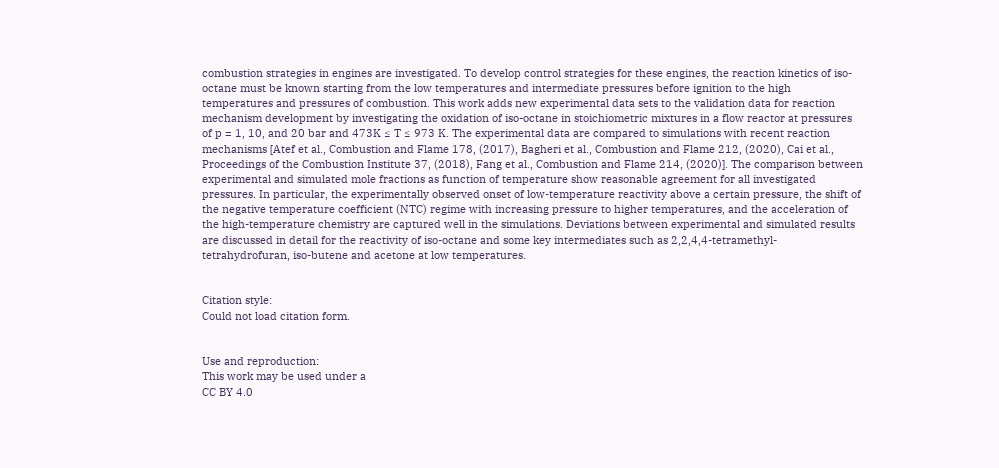combustion strategies in engines are investigated. To develop control strategies for these engines, the reaction kinetics of iso-octane must be known starting from the low temperatures and intermediate pressures before ignition to the high temperatures and pressures of combustion. This work adds new experimental data sets to the validation data for reaction mechanism development by investigating the oxidation of iso-octane in stoichiometric mixtures in a flow reactor at pressures of p = 1, 10, and 20 bar and 473K ≤ T ≤ 973 K. The experimental data are compared to simulations with recent reaction mechanisms [Atef et al., Combustion and Flame 178, (2017), Bagheri et al., Combustion and Flame 212, (2020), Cai et al., Proceedings of the Combustion Institute 37, (2018), Fang et al., Combustion and Flame 214, (2020)]. The comparison between experimental and simulated mole fractions as function of temperature show reasonable agreement for all investigated pressures. In particular, the experimentally observed onset of low-temperature reactivity above a certain pressure, the shift of the negative temperature coefficient (NTC) regime with increasing pressure to higher temperatures, and the acceleration of the high-temperature chemistry are captured well in the simulations. Deviations between experimental and simulated results are discussed in detail for the reactivity of iso-octane and some key intermediates such as 2,2,4,4-tetramethyl-tetrahydrofuran, iso-butene and acetone at low temperatures.


Citation style:
Could not load citation form.


Use and reproduction:
This work may be used under a
CC BY 4.0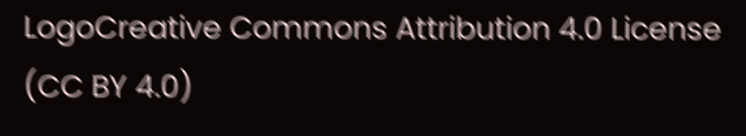LogoCreative Commons Attribution 4.0 License (CC BY 4.0)